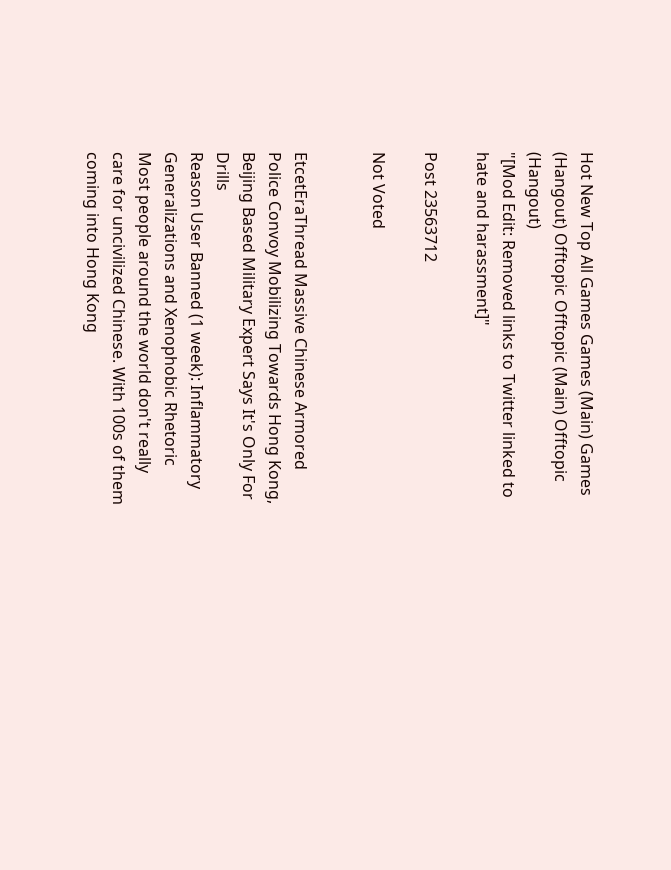Hot New Top All Games Games (Main) Games (Hangout) Offtopic Offtopic (Main) Offtopic (Hangout)
"[Mod Edit: Removed links to Twitter linked to hate and harassment]"

Post 23563712

Not Voted


EtcetEraThread Massive Chinese Armored Police Convoy Mobilizing Towards Hong Kong, Beijing Based Military Expert Says It's Only For Drills
Reason User Banned (1 week): Inflammatory Generalizations and Xenophobic Rhetoric
Most people around the world don't really care for uncivilized Chinese. With 100s of them coming into Hong Kong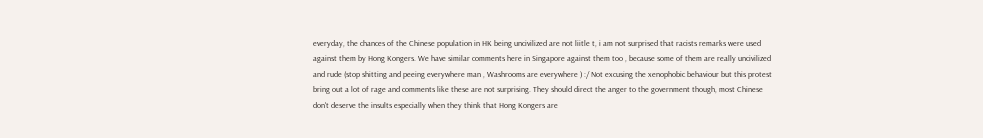everyday, the chances of the Chinese population in HK being uncivilized are not liitle t, i am not surprised that racists remarks were used against them by Hong Kongers. We have similar comments here in Singapore against them too , because some of them are really uncivilized and rude (stop shitting and peeing everywhere man , Washrooms are everywhere ) :/ Not excusing the xenophobic behaviour but this protest bring out a lot of rage and comments like these are not surprising. They should direct the anger to the government though, most Chinese don't deserve the insults especially when they think that Hong Kongers are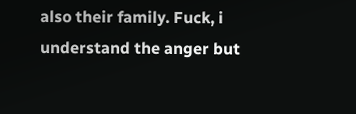also their family. Fuck, i understand the anger but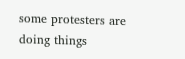some protesters are doing things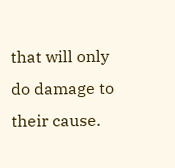that will only do damage to their cause.